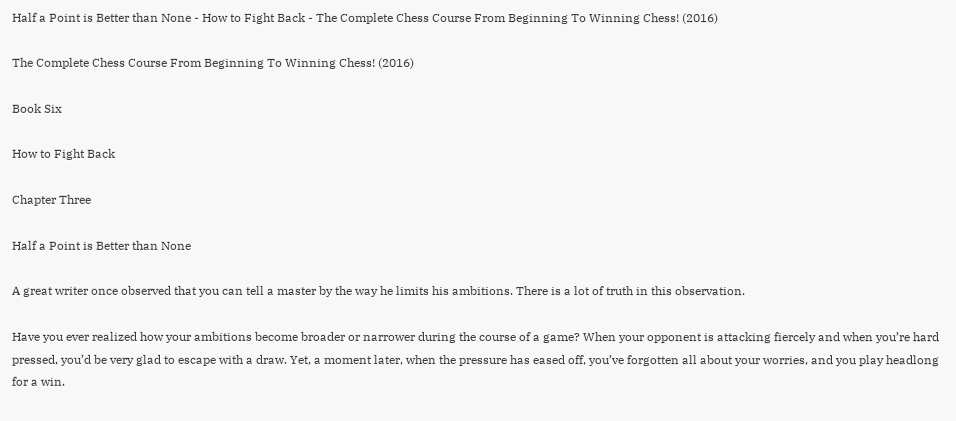Half a Point is Better than None - How to Fight Back - The Complete Chess Course From Beginning To Winning Chess! (2016)

The Complete Chess Course From Beginning To Winning Chess! (2016)

Book Six

How to Fight Back

Chapter Three

Half a Point is Better than None

A great writer once observed that you can tell a master by the way he limits his ambitions. There is a lot of truth in this observation.

Have you ever realized how your ambitions become broader or narrower during the course of a game? When your opponent is attacking fiercely and when you’re hard pressed, you’d be very glad to escape with a draw. Yet, a moment later, when the pressure has eased off, you’ve forgotten all about your worries, and you play headlong for a win.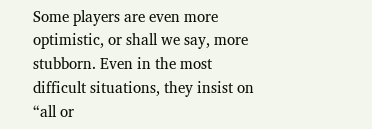Some players are even more optimistic, or shall we say, more stubborn. Even in the most difficult situations, they insist on “all or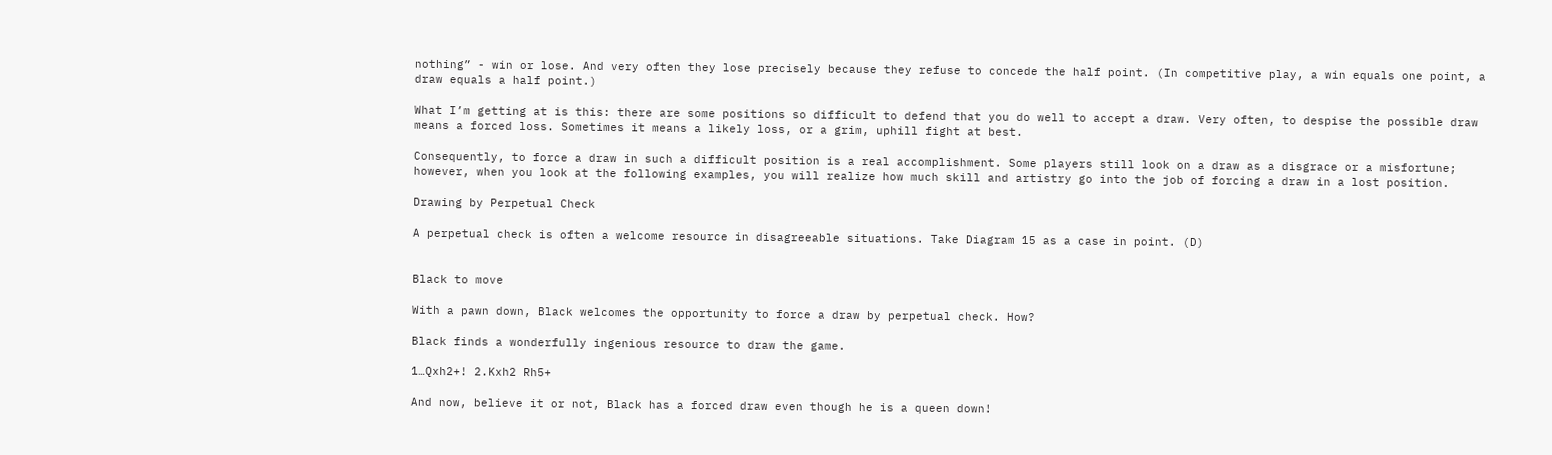nothing” - win or lose. And very often they lose precisely because they refuse to concede the half point. (In competitive play, a win equals one point, a draw equals a half point.)

What I’m getting at is this: there are some positions so difficult to defend that you do well to accept a draw. Very often, to despise the possible draw means a forced loss. Sometimes it means a likely loss, or a grim, uphill fight at best.

Consequently, to force a draw in such a difficult position is a real accomplishment. Some players still look on a draw as a disgrace or a misfortune; however, when you look at the following examples, you will realize how much skill and artistry go into the job of forcing a draw in a lost position.

Drawing by Perpetual Check

A perpetual check is often a welcome resource in disagreeable situations. Take Diagram 15 as a case in point. (D)


Black to move

With a pawn down, Black welcomes the opportunity to force a draw by perpetual check. How?

Black finds a wonderfully ingenious resource to draw the game.

1…Qxh2+! 2.Kxh2 Rh5+

And now, believe it or not, Black has a forced draw even though he is a queen down!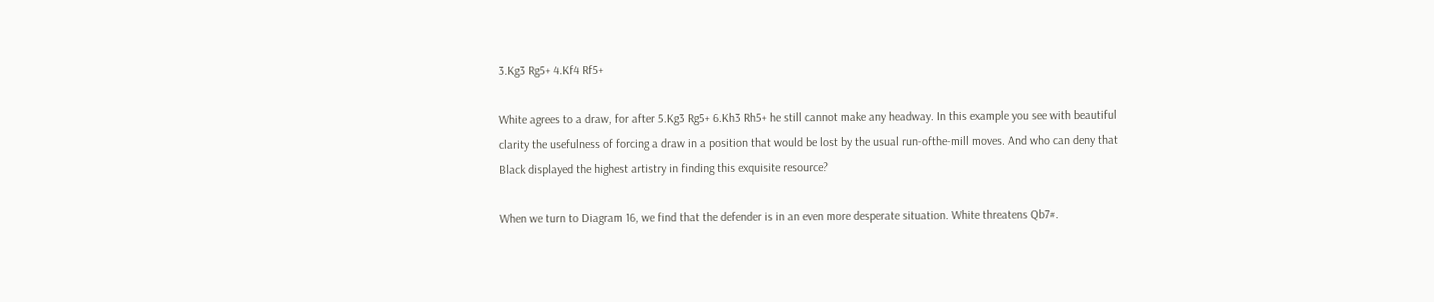3.Kg3 Rg5+ 4.Kf4 Rf5+

White agrees to a draw, for after 5.Kg3 Rg5+ 6.Kh3 Rh5+ he still cannot make any headway. In this example you see with beautiful clarity the usefulness of forcing a draw in a position that would be lost by the usual run-ofthe-mill moves. And who can deny that Black displayed the highest artistry in finding this exquisite resource?

When we turn to Diagram 16, we find that the defender is in an even more desperate situation. White threatens Qb7#.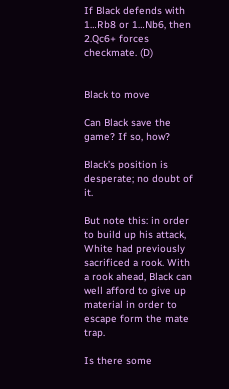If Black defends with 1…Rb8 or 1…Nb6, then 2.Qc6+ forces checkmate. (D)


Black to move

Can Black save the game? If so, how?

Black’s position is desperate; no doubt of it.

But note this: in order to build up his attack, White had previously sacrificed a rook. With a rook ahead, Black can well afford to give up material in order to escape form the mate trap.

Is there some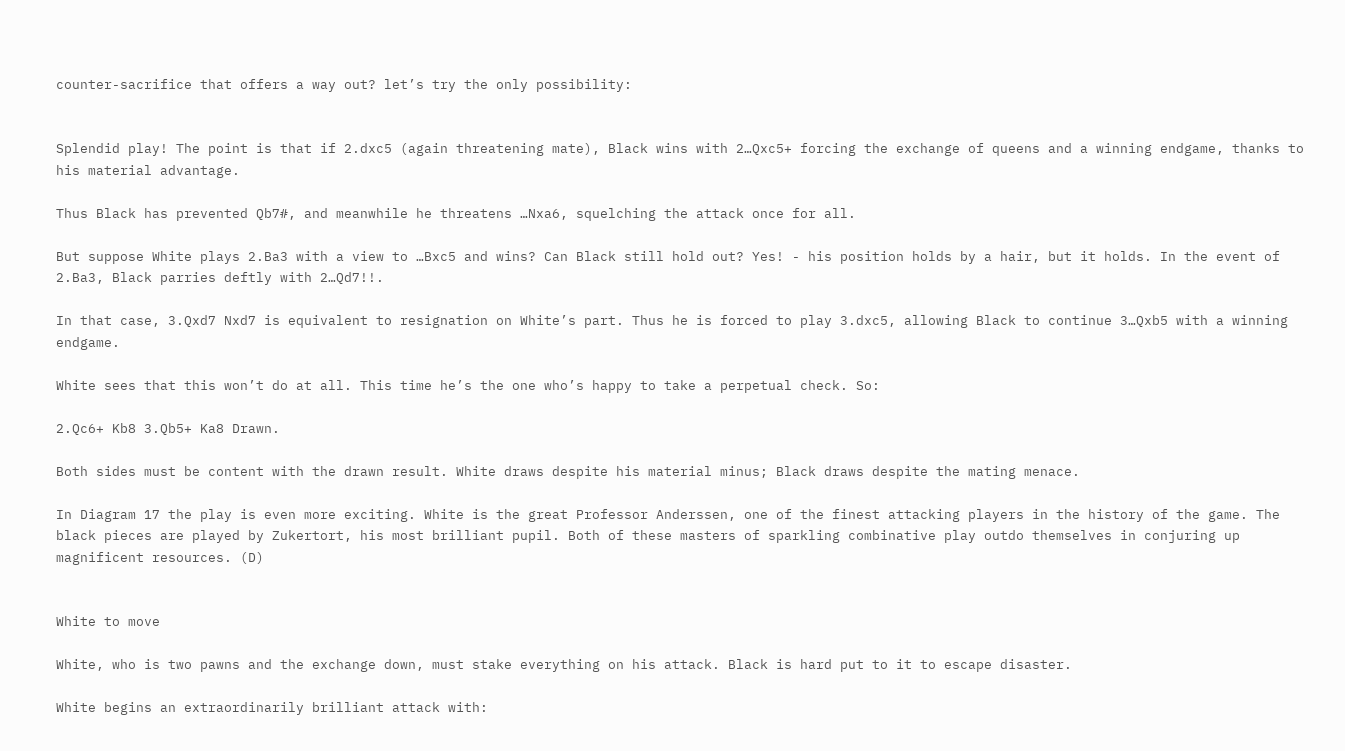counter-sacrifice that offers a way out? let’s try the only possibility:


Splendid play! The point is that if 2.dxc5 (again threatening mate), Black wins with 2…Qxc5+ forcing the exchange of queens and a winning endgame, thanks to his material advantage.

Thus Black has prevented Qb7#, and meanwhile he threatens …Nxa6, squelching the attack once for all.

But suppose White plays 2.Ba3 with a view to …Bxc5 and wins? Can Black still hold out? Yes! - his position holds by a hair, but it holds. In the event of 2.Ba3, Black parries deftly with 2…Qd7!!.

In that case, 3.Qxd7 Nxd7 is equivalent to resignation on White’s part. Thus he is forced to play 3.dxc5, allowing Black to continue 3…Qxb5 with a winning endgame.

White sees that this won’t do at all. This time he’s the one who’s happy to take a perpetual check. So:

2.Qc6+ Kb8 3.Qb5+ Ka8 Drawn.

Both sides must be content with the drawn result. White draws despite his material minus; Black draws despite the mating menace.

In Diagram 17 the play is even more exciting. White is the great Professor Anderssen, one of the finest attacking players in the history of the game. The black pieces are played by Zukertort, his most brilliant pupil. Both of these masters of sparkling combinative play outdo themselves in conjuring up magnificent resources. (D)


White to move

White, who is two pawns and the exchange down, must stake everything on his attack. Black is hard put to it to escape disaster.

White begins an extraordinarily brilliant attack with: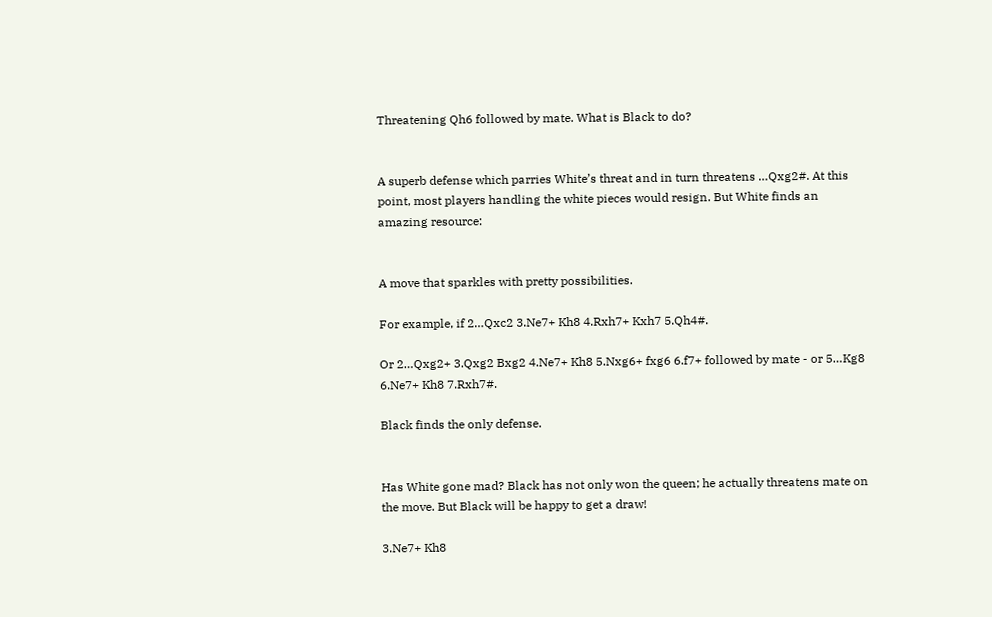Threatening Qh6 followed by mate. What is Black to do?


A superb defense which parries White’s threat and in turn threatens …Qxg2#. At this point, most players handling the white pieces would resign. But White finds an amazing resource:


A move that sparkles with pretty possibilities.

For example, if 2…Qxc2 3.Ne7+ Kh8 4.Rxh7+ Kxh7 5.Qh4#.

Or 2…Qxg2+ 3.Qxg2 Bxg2 4.Ne7+ Kh8 5.Nxg6+ fxg6 6.f7+ followed by mate - or 5…Kg8 6.Ne7+ Kh8 7.Rxh7#.

Black finds the only defense.


Has White gone mad? Black has not only won the queen; he actually threatens mate on the move. But Black will be happy to get a draw!

3.Ne7+ Kh8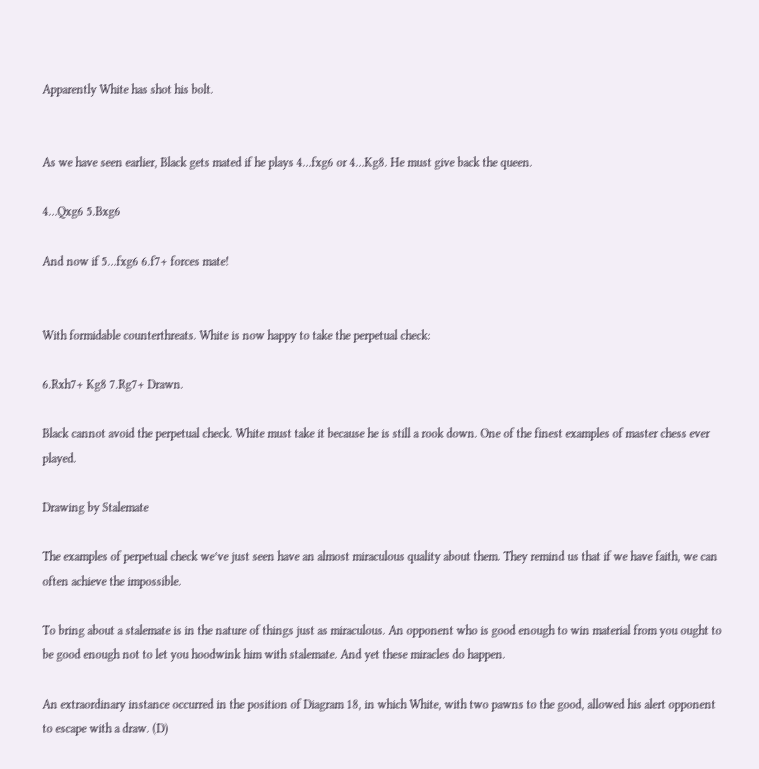Apparently White has shot his bolt.


As we have seen earlier, Black gets mated if he plays 4…fxg6 or 4…Kg8. He must give back the queen.

4…Qxg6 5.Bxg6

And now if 5…fxg6 6.f7+ forces mate!


With formidable counterthreats. White is now happy to take the perpetual check:

6.Rxh7+ Kg8 7.Rg7+ Drawn.

Black cannot avoid the perpetual check. White must take it because he is still a rook down. One of the finest examples of master chess ever played.

Drawing by Stalemate

The examples of perpetual check we’ve just seen have an almost miraculous quality about them. They remind us that if we have faith, we can often achieve the impossible.

To bring about a stalemate is in the nature of things just as miraculous. An opponent who is good enough to win material from you ought to be good enough not to let you hoodwink him with stalemate. And yet these miracles do happen.

An extraordinary instance occurred in the position of Diagram 18, in which White, with two pawns to the good, allowed his alert opponent to escape with a draw. (D)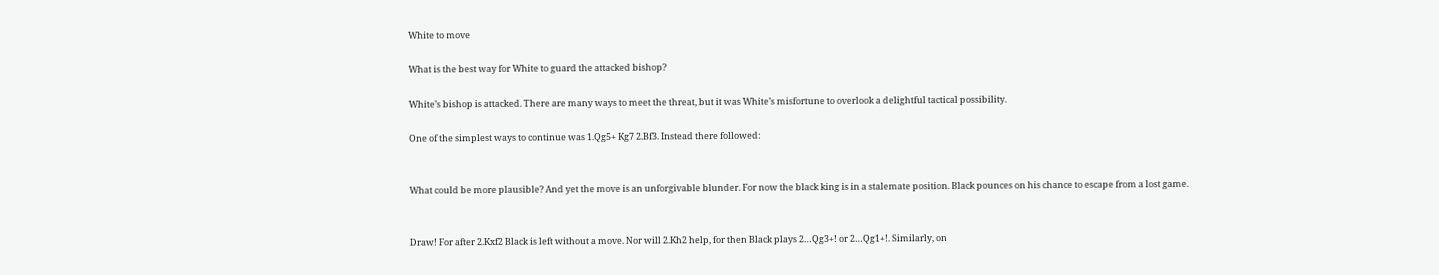White to move

What is the best way for White to guard the attacked bishop?

White’s bishop is attacked. There are many ways to meet the threat, but it was White’s misfortune to overlook a delightful tactical possibility.

One of the simplest ways to continue was 1.Qg5+ Kg7 2.Bf3. Instead there followed:


What could be more plausible? And yet the move is an unforgivable blunder. For now the black king is in a stalemate position. Black pounces on his chance to escape from a lost game.


Draw! For after 2.Kxf2 Black is left without a move. Nor will 2.Kh2 help, for then Black plays 2…Qg3+! or 2…Qg1+!. Similarly, on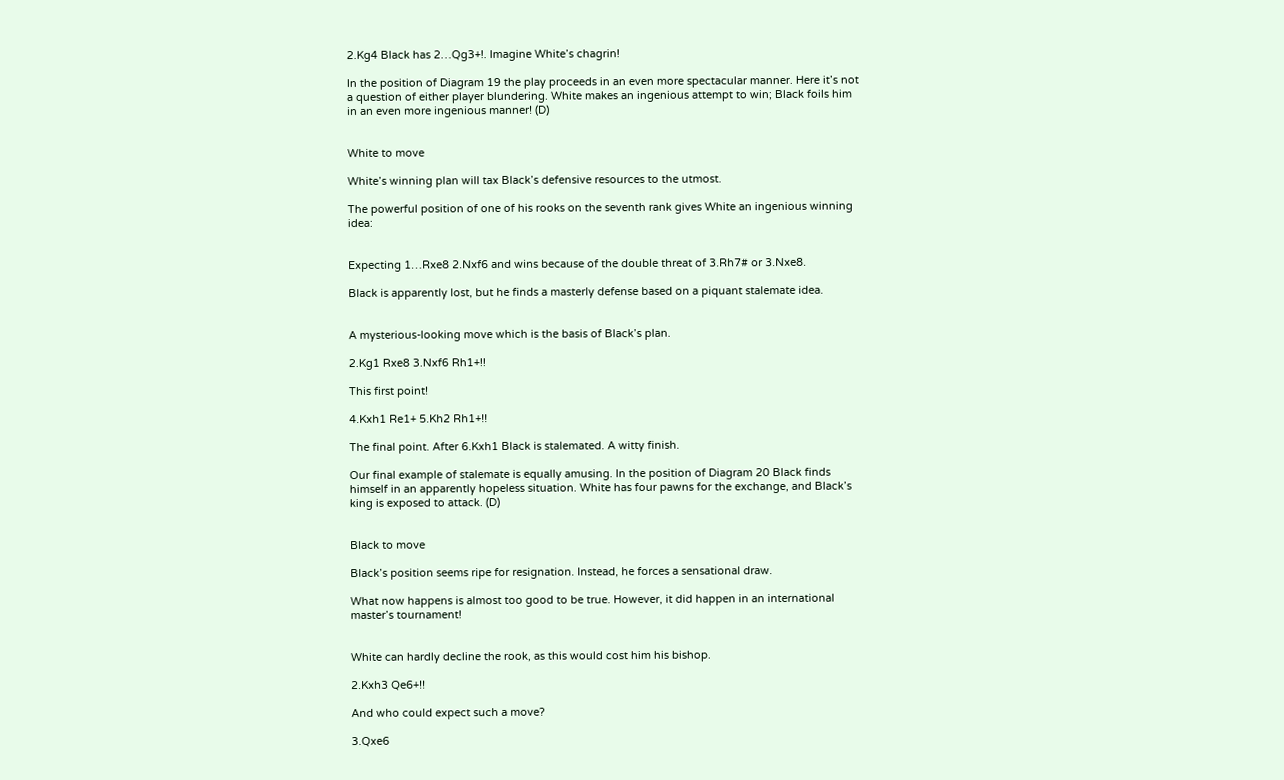2.Kg4 Black has 2…Qg3+!. Imagine White’s chagrin!

In the position of Diagram 19 the play proceeds in an even more spectacular manner. Here it’s not a question of either player blundering. White makes an ingenious attempt to win; Black foils him in an even more ingenious manner! (D)


White to move

White’s winning plan will tax Black’s defensive resources to the utmost.

The powerful position of one of his rooks on the seventh rank gives White an ingenious winning idea:


Expecting 1…Rxe8 2.Nxf6 and wins because of the double threat of 3.Rh7# or 3.Nxe8.

Black is apparently lost, but he finds a masterly defense based on a piquant stalemate idea.


A mysterious-looking move which is the basis of Black’s plan.

2.Kg1 Rxe8 3.Nxf6 Rh1+!!

This first point!

4.Kxh1 Re1+ 5.Kh2 Rh1+!!

The final point. After 6.Kxh1 Black is stalemated. A witty finish.

Our final example of stalemate is equally amusing. In the position of Diagram 20 Black finds himself in an apparently hopeless situation. White has four pawns for the exchange, and Black’s king is exposed to attack. (D)


Black to move

Black’s position seems ripe for resignation. Instead, he forces a sensational draw.

What now happens is almost too good to be true. However, it did happen in an international master’s tournament!


White can hardly decline the rook, as this would cost him his bishop.

2.Kxh3 Qe6+!!

And who could expect such a move?

3.Qxe6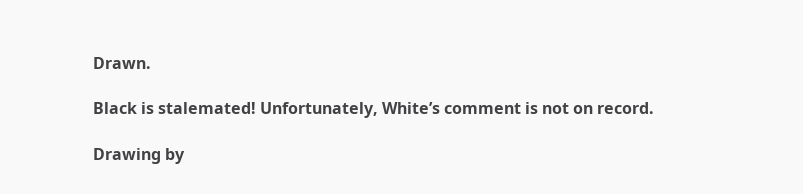Drawn.

Black is stalemated! Unfortunately, White’s comment is not on record.

Drawing by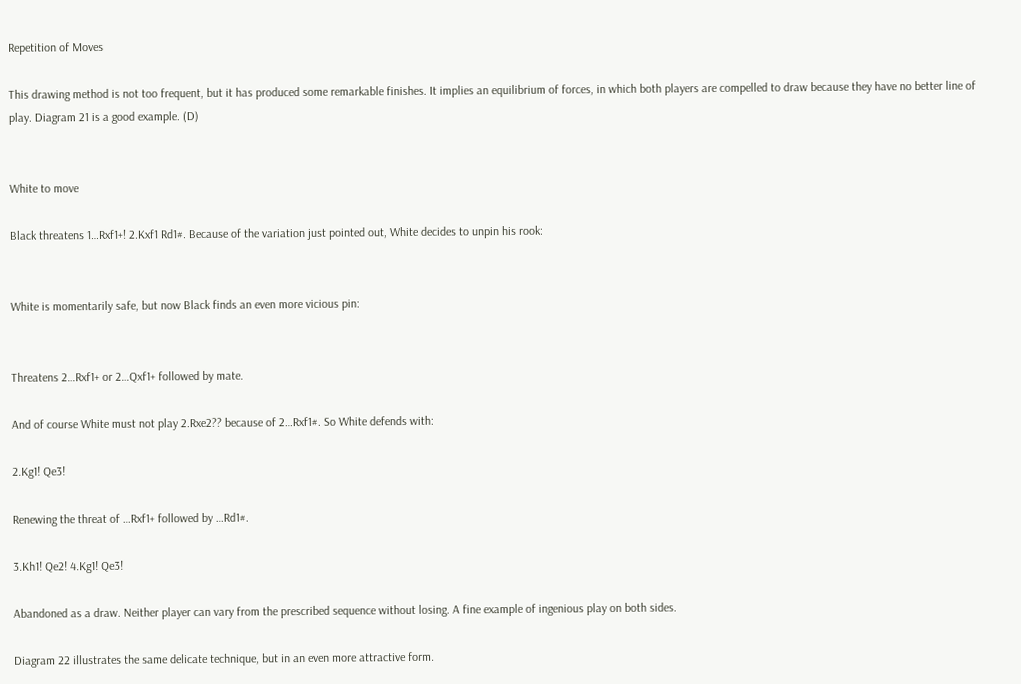Repetition of Moves

This drawing method is not too frequent, but it has produced some remarkable finishes. It implies an equilibrium of forces, in which both players are compelled to draw because they have no better line of play. Diagram 21 is a good example. (D)


White to move

Black threatens 1…Rxf1+! 2.Kxf1 Rd1#. Because of the variation just pointed out, White decides to unpin his rook:


White is momentarily safe, but now Black finds an even more vicious pin:


Threatens 2…Rxf1+ or 2…Qxf1+ followed by mate.

And of course White must not play 2.Rxe2?? because of 2…Rxf1#. So White defends with:

2.Kg1! Qe3!

Renewing the threat of …Rxf1+ followed by …Rd1#.

3.Kh1! Qe2! 4.Kg1! Qe3!

Abandoned as a draw. Neither player can vary from the prescribed sequence without losing. A fine example of ingenious play on both sides.

Diagram 22 illustrates the same delicate technique, but in an even more attractive form.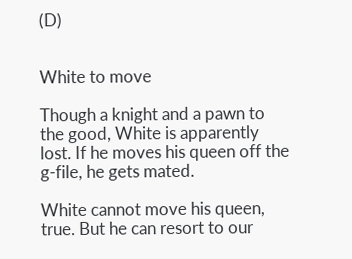(D)


White to move

Though a knight and a pawn to the good, White is apparently lost. If he moves his queen off the g-file, he gets mated.

White cannot move his queen, true. But he can resort to our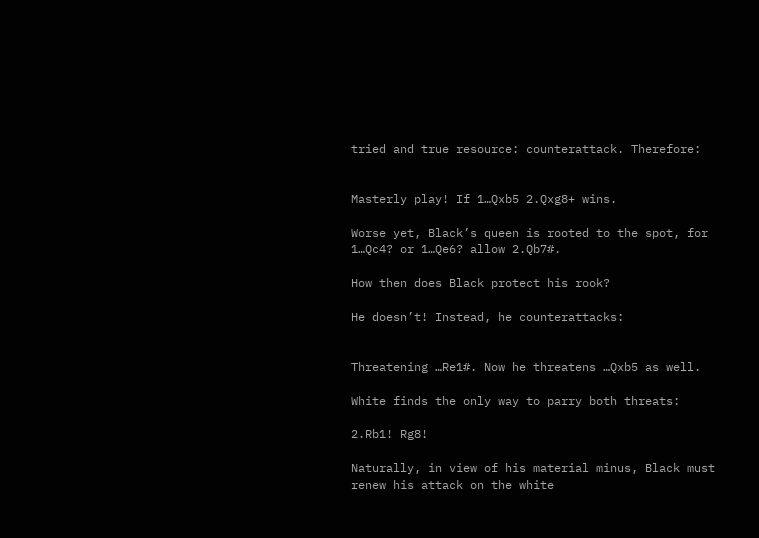tried and true resource: counterattack. Therefore:


Masterly play! If 1…Qxb5 2.Qxg8+ wins.

Worse yet, Black’s queen is rooted to the spot, for 1…Qc4? or 1…Qe6? allow 2.Qb7#.

How then does Black protect his rook?

He doesn’t! Instead, he counterattacks:


Threatening …Re1#. Now he threatens …Qxb5 as well.

White finds the only way to parry both threats:

2.Rb1! Rg8!

Naturally, in view of his material minus, Black must renew his attack on the white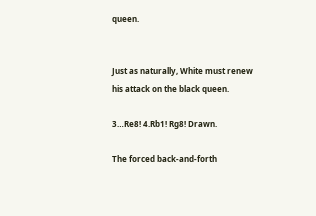queen.


Just as naturally, White must renew his attack on the black queen.

3…Re8! 4.Rb1! Rg8! Drawn.

The forced back-and-forth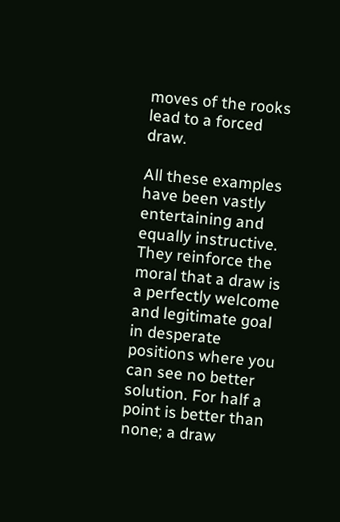moves of the rooks lead to a forced draw.

All these examples have been vastly entertaining and equally instructive. They reinforce the moral that a draw is a perfectly welcome and legitimate goal in desperate positions where you can see no better solution. For half a point is better than none; a draw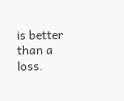is better than a loss.